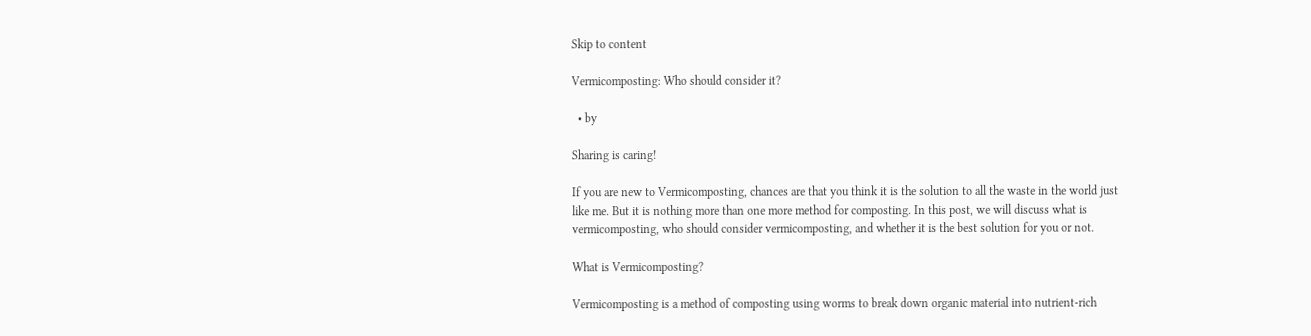Skip to content

Vermicomposting: Who should consider it?

  • by

Sharing is caring!

If you are new to Vermicomposting, chances are that you think it is the solution to all the waste in the world just like me. But it is nothing more than one more method for composting. In this post, we will discuss what is vermicomposting, who should consider vermicomposting, and whether it is the best solution for you or not.

What is Vermicomposting?

Vermicomposting is a method of composting using worms to break down organic material into nutrient-rich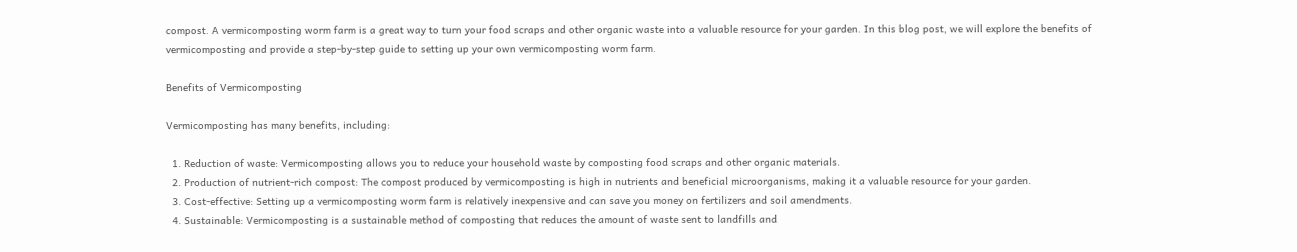compost. A vermicomposting worm farm is a great way to turn your food scraps and other organic waste into a valuable resource for your garden. In this blog post, we will explore the benefits of vermicomposting and provide a step-by-step guide to setting up your own vermicomposting worm farm.

Benefits of Vermicomposting

Vermicomposting has many benefits, including:

  1. Reduction of waste: Vermicomposting allows you to reduce your household waste by composting food scraps and other organic materials.
  2. Production of nutrient-rich compost: The compost produced by vermicomposting is high in nutrients and beneficial microorganisms, making it a valuable resource for your garden.
  3. Cost-effective: Setting up a vermicomposting worm farm is relatively inexpensive and can save you money on fertilizers and soil amendments.
  4. Sustainable: Vermicomposting is a sustainable method of composting that reduces the amount of waste sent to landfills and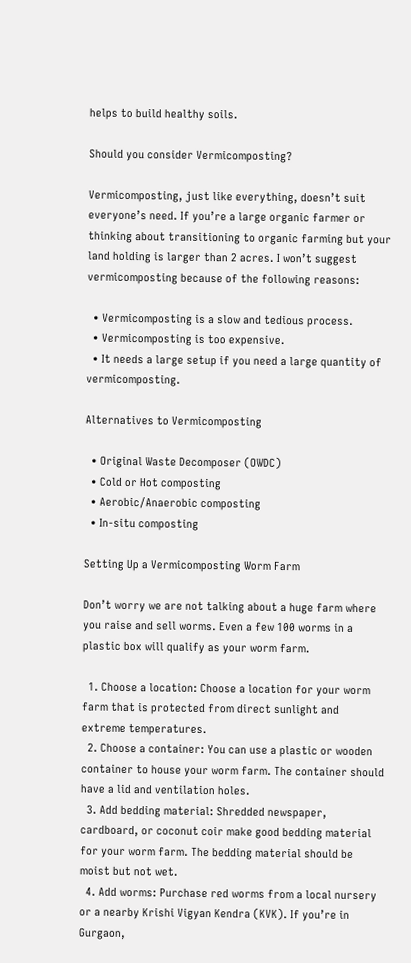helps to build healthy soils.

Should you consider Vermicomposting?

Vermicomposting, just like everything, doesn’t suit everyone’s need. If you’re a large organic farmer or thinking about transitioning to organic farming but your land holding is larger than 2 acres. I won’t suggest vermicomposting because of the following reasons:

  • Vermicomposting is a slow and tedious process.
  • Vermicomposting is too expensive.
  • It needs a large setup if you need a large quantity of vermicomposting.

Alternatives to Vermicomposting

  • Original Waste Decomposer (OWDC)
  • Cold or Hot composting
  • Aerobic/Anaerobic composting
  • In-situ composting

Setting Up a Vermicomposting Worm Farm

Don’t worry we are not talking about a huge farm where you raise and sell worms. Even a few 100 worms in a plastic box will qualify as your worm farm.

  1. Choose a location: Choose a location for your worm farm that is protected from direct sunlight and extreme temperatures.
  2. Choose a container: You can use a plastic or wooden container to house your worm farm. The container should have a lid and ventilation holes.
  3. Add bedding material: Shredded newspaper, cardboard, or coconut coir make good bedding material for your worm farm. The bedding material should be moist but not wet.
  4. Add worms: Purchase red worms from a local nursery or a nearby Krishi Vigyan Kendra (KVK). If you’re in Gurgaon,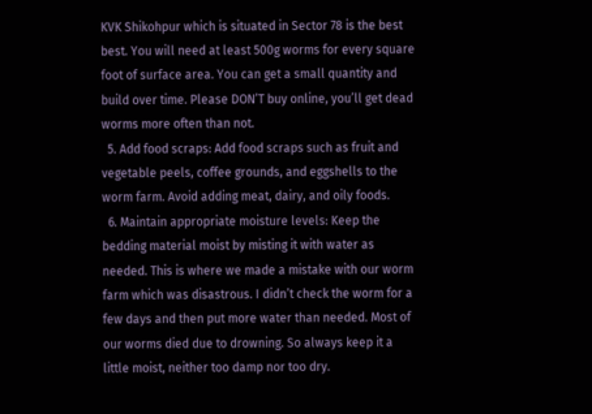KVK Shikohpur which is situated in Sector 78 is the best best. You will need at least 500g worms for every square foot of surface area. You can get a small quantity and build over time. Please DON’T buy online, you’ll get dead worms more often than not.
  5. Add food scraps: Add food scraps such as fruit and vegetable peels, coffee grounds, and eggshells to the worm farm. Avoid adding meat, dairy, and oily foods.
  6. Maintain appropriate moisture levels: Keep the bedding material moist by misting it with water as needed. This is where we made a mistake with our worm farm which was disastrous. I didn’t check the worm for a few days and then put more water than needed. Most of our worms died due to drowning. So always keep it a little moist, neither too damp nor too dry.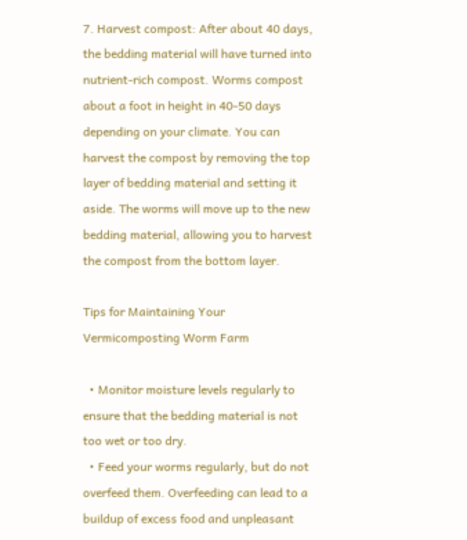7. Harvest compost: After about 40 days, the bedding material will have turned into nutrient-rich compost. Worms compost about a foot in height in 40-50 days depending on your climate. You can harvest the compost by removing the top layer of bedding material and setting it aside. The worms will move up to the new bedding material, allowing you to harvest the compost from the bottom layer.

Tips for Maintaining Your Vermicomposting Worm Farm

  • Monitor moisture levels regularly to ensure that the bedding material is not too wet or too dry.
  • Feed your worms regularly, but do not overfeed them. Overfeeding can lead to a buildup of excess food and unpleasant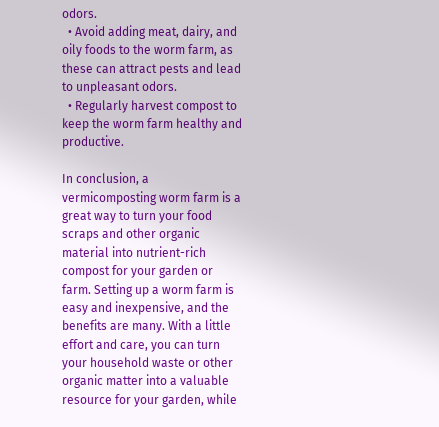odors.
  • Avoid adding meat, dairy, and oily foods to the worm farm, as these can attract pests and lead to unpleasant odors.
  • Regularly harvest compost to keep the worm farm healthy and productive.

In conclusion, a vermicomposting worm farm is a great way to turn your food scraps and other organic material into nutrient-rich compost for your garden or farm. Setting up a worm farm is easy and inexpensive, and the benefits are many. With a little effort and care, you can turn your household waste or other organic matter into a valuable resource for your garden, while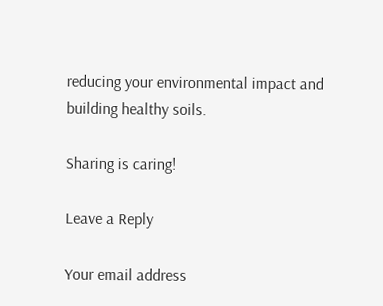reducing your environmental impact and building healthy soils.

Sharing is caring!

Leave a Reply

Your email address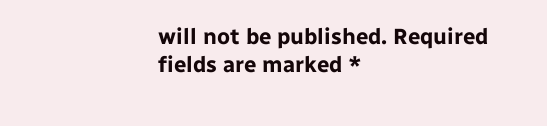will not be published. Required fields are marked *